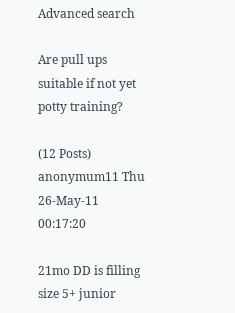Advanced search

Are pull ups suitable if not yet potty training?

(12 Posts)
anonymum11 Thu 26-May-11 00:17:20

21mo DD is filling size 5+ junior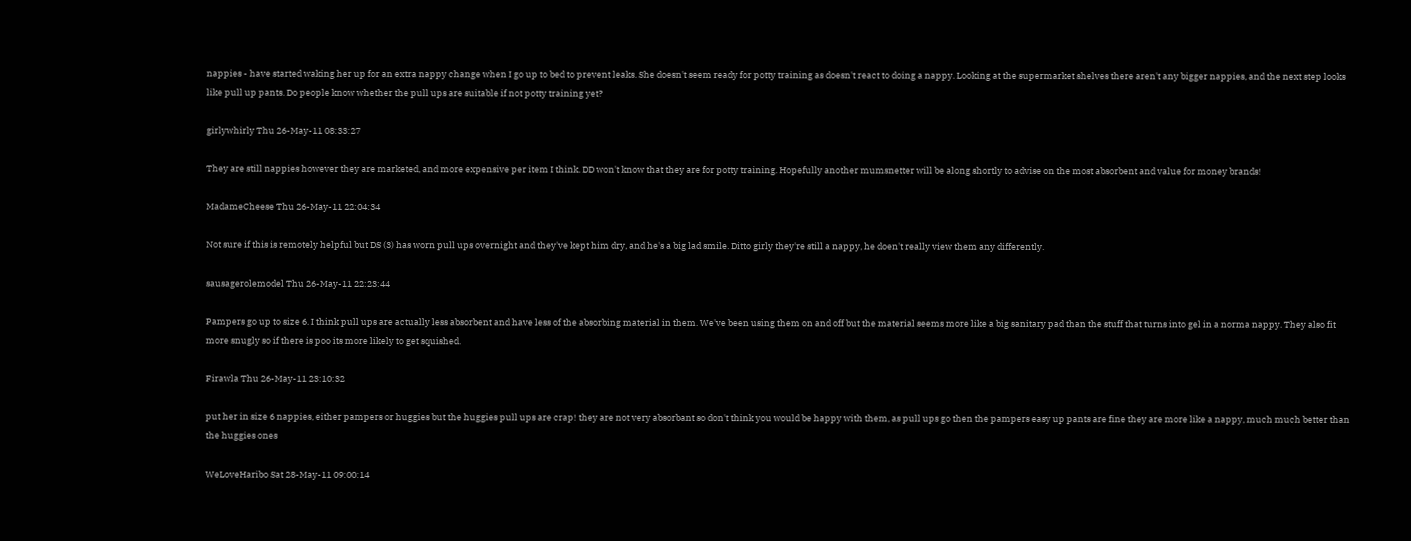nappies - have started waking her up for an extra nappy change when I go up to bed to prevent leaks. She doesn't seem ready for potty training as doesn't react to doing a nappy. Looking at the supermarket shelves there aren't any bigger nappies, and the next step looks like pull up pants. Do people know whether the pull ups are suitable if not potty training yet?

girlywhirly Thu 26-May-11 08:33:27

They are still nappies however they are marketed, and more expensive per item I think. DD won't know that they are for potty training. Hopefully another mumsnetter will be along shortly to advise on the most absorbent and value for money brands!

MadameCheese Thu 26-May-11 22:04:34

Not sure if this is remotely helpful but DS (3) has worn pull ups overnight and they've kept him dry, and he's a big lad smile. Ditto girly they're still a nappy, he doen't really view them any differently.

sausagerolemodel Thu 26-May-11 22:23:44

Pampers go up to size 6. I think pull ups are actually less absorbent and have less of the absorbing material in them. We've been using them on and off but the material seems more like a big sanitary pad than the stuff that turns into gel in a norma nappy. They also fit more snugly so if there is poo its more likely to get squished.

Firawla Thu 26-May-11 23:10:32

put her in size 6 nappies, either pampers or huggies but the huggies pull ups are crap! they are not very absorbant so don't think you would be happy with them, as pull ups go then the pampers easy up pants are fine they are more like a nappy, much much better than the huggies ones

WeLoveHaribo Sat 28-May-11 09:00:14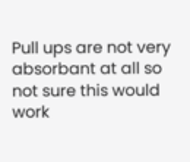Pull ups are not very absorbant at all so not sure this would work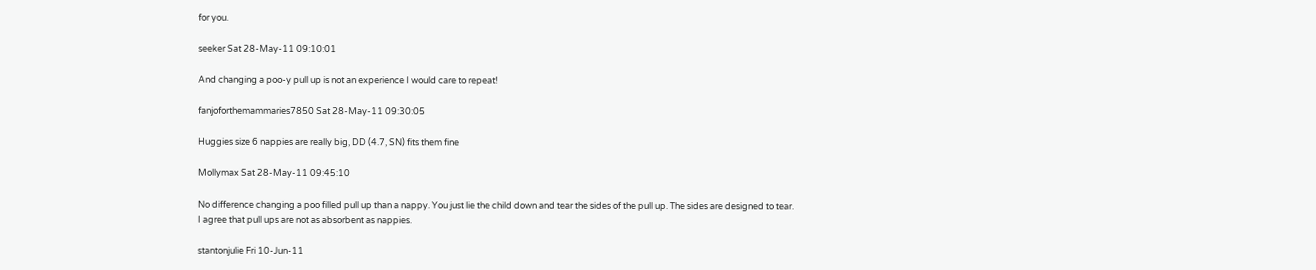for you.

seeker Sat 28-May-11 09:10:01

And changing a poo-y pull up is not an experience I would care to repeat!

fanjoforthemammaries7850 Sat 28-May-11 09:30:05

Huggies size 6 nappies are really big, DD (4.7, SN) fits them fine

Mollymax Sat 28-May-11 09:45:10

No difference changing a poo filled pull up than a nappy. You just lie the child down and tear the sides of the pull up. The sides are designed to tear.
I agree that pull ups are not as absorbent as nappies.

stantonjulie Fri 10-Jun-11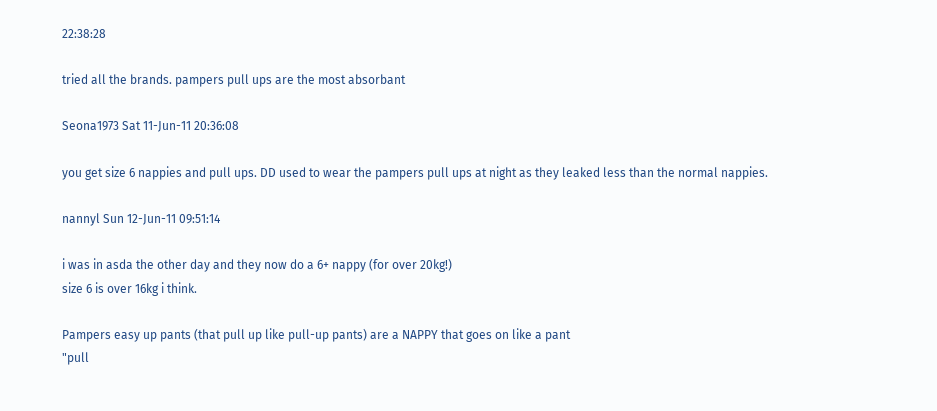22:38:28

tried all the brands. pampers pull ups are the most absorbant

Seona1973 Sat 11-Jun-11 20:36:08

you get size 6 nappies and pull ups. DD used to wear the pampers pull ups at night as they leaked less than the normal nappies.

nannyl Sun 12-Jun-11 09:51:14

i was in asda the other day and they now do a 6+ nappy (for over 20kg!)
size 6 is over 16kg i think.

Pampers easy up pants (that pull up like pull-up pants) are a NAPPY that goes on like a pant
"pull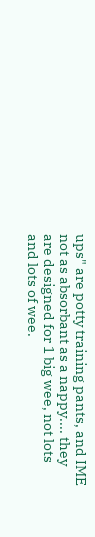ups" are potty training pants, and IME not as absorbant as a nappy.... they are designed for 1 big wee, not lots and lots of wee.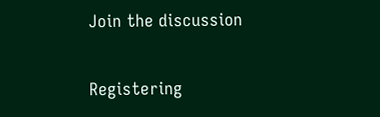Join the discussion

Registering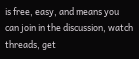is free, easy, and means you can join in the discussion, watch threads, get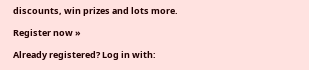discounts, win prizes and lots more.

Register now »

Already registered? Log in with: